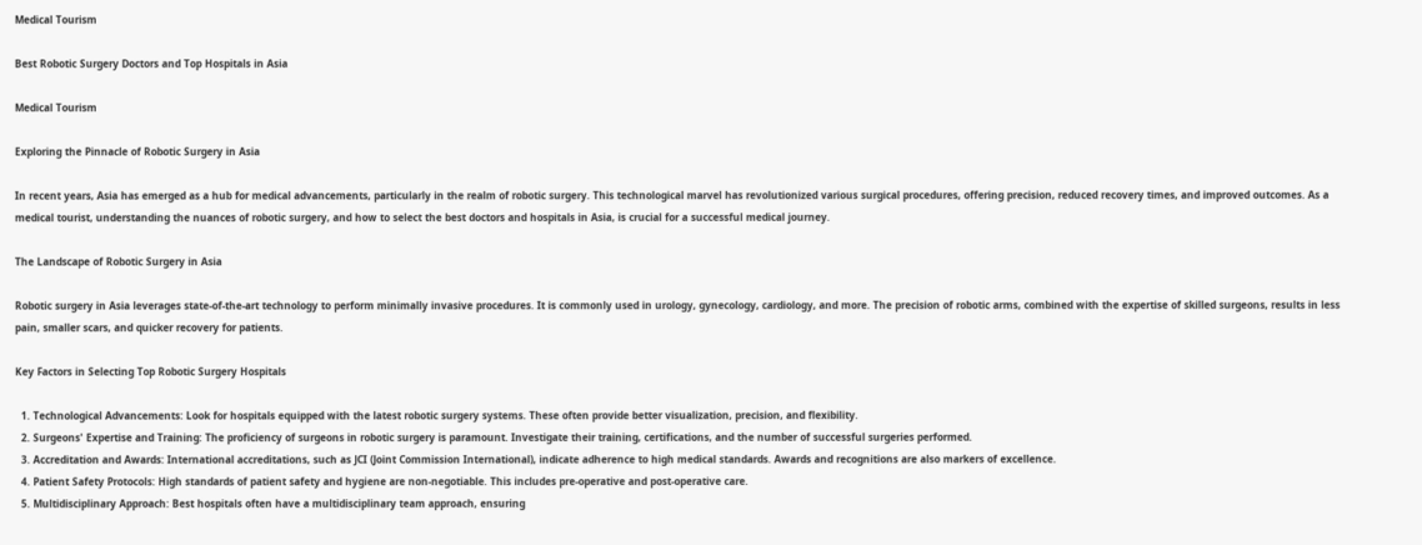Medical Tourism

Best Robotic Surgery Doctors and Top Hospitals in Asia

Medical Tourism

Exploring the Pinnacle of Robotic Surgery in Asia

In recent years, Asia has emerged as a hub for medical advancements, particularly in the realm of robotic surgery. This technological marvel has revolutionized various surgical procedures, offering precision, reduced recovery times, and improved outcomes. As a medical tourist, understanding the nuances of robotic surgery, and how to select the best doctors and hospitals in Asia, is crucial for a successful medical journey.

The Landscape of Robotic Surgery in Asia

Robotic surgery in Asia leverages state-of-the-art technology to perform minimally invasive procedures. It is commonly used in urology, gynecology, cardiology, and more. The precision of robotic arms, combined with the expertise of skilled surgeons, results in less pain, smaller scars, and quicker recovery for patients.

Key Factors in Selecting Top Robotic Surgery Hospitals

  1. Technological Advancements: Look for hospitals equipped with the latest robotic surgery systems. These often provide better visualization, precision, and flexibility.
  2. Surgeons' Expertise and Training: The proficiency of surgeons in robotic surgery is paramount. Investigate their training, certifications, and the number of successful surgeries performed.
  3. Accreditation and Awards: International accreditations, such as JCI (Joint Commission International), indicate adherence to high medical standards. Awards and recognitions are also markers of excellence.
  4. Patient Safety Protocols: High standards of patient safety and hygiene are non-negotiable. This includes pre-operative and post-operative care.
  5. Multidisciplinary Approach: Best hospitals often have a multidisciplinary team approach, ensuring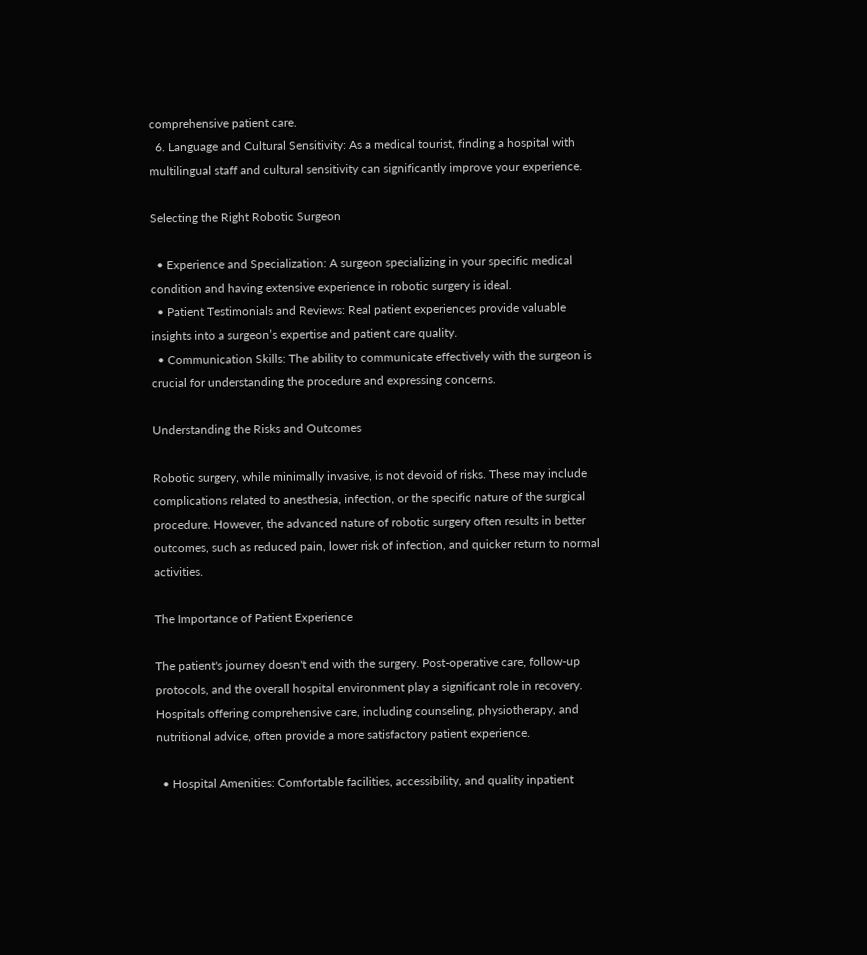comprehensive patient care.
  6. Language and Cultural Sensitivity: As a medical tourist, finding a hospital with multilingual staff and cultural sensitivity can significantly improve your experience.

Selecting the Right Robotic Surgeon

  • Experience and Specialization: A surgeon specializing in your specific medical condition and having extensive experience in robotic surgery is ideal.
  • Patient Testimonials and Reviews: Real patient experiences provide valuable insights into a surgeon’s expertise and patient care quality.
  • Communication Skills: The ability to communicate effectively with the surgeon is crucial for understanding the procedure and expressing concerns.

Understanding the Risks and Outcomes

Robotic surgery, while minimally invasive, is not devoid of risks. These may include complications related to anesthesia, infection, or the specific nature of the surgical procedure. However, the advanced nature of robotic surgery often results in better outcomes, such as reduced pain, lower risk of infection, and quicker return to normal activities.

The Importance of Patient Experience

The patient's journey doesn't end with the surgery. Post-operative care, follow-up protocols, and the overall hospital environment play a significant role in recovery. Hospitals offering comprehensive care, including counseling, physiotherapy, and nutritional advice, often provide a more satisfactory patient experience.

  • Hospital Amenities: Comfortable facilities, accessibility, and quality inpatient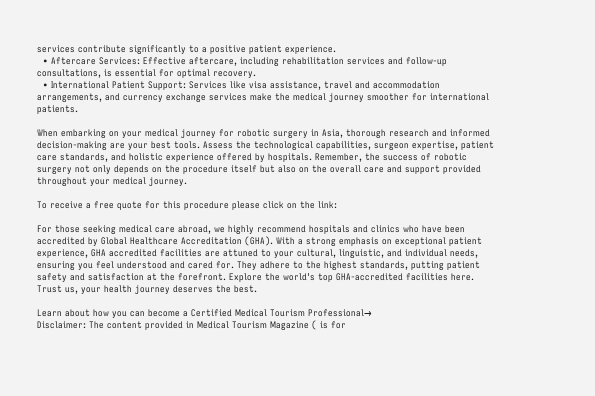services contribute significantly to a positive patient experience.
  • Aftercare Services: Effective aftercare, including rehabilitation services and follow-up consultations, is essential for optimal recovery.
  • International Patient Support: Services like visa assistance, travel and accommodation arrangements, and currency exchange services make the medical journey smoother for international patients.

When embarking on your medical journey for robotic surgery in Asia, thorough research and informed decision-making are your best tools. Assess the technological capabilities, surgeon expertise, patient care standards, and holistic experience offered by hospitals. Remember, the success of robotic surgery not only depends on the procedure itself but also on the overall care and support provided throughout your medical journey.

To receive a free quote for this procedure please click on the link:

For those seeking medical care abroad, we highly recommend hospitals and clinics who have been accredited by Global Healthcare Accreditation (GHA). With a strong emphasis on exceptional patient experience, GHA accredited facilities are attuned to your cultural, linguistic, and individual needs, ensuring you feel understood and cared for. They adhere to the highest standards, putting patient safety and satisfaction at the forefront. Explore the world's top GHA-accredited facilities here. Trust us, your health journey deserves the best.

Learn about how you can become a Certified Medical Tourism Professional→
Disclaimer: The content provided in Medical Tourism Magazine ( is for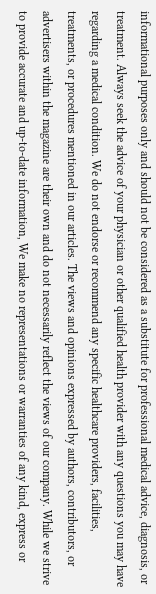informational purposes only and should not be considered as a substitute for professional medical advice, diagnosis, or treatment. Always seek the advice of your physician or other qualified health provider with any questions you may have regarding a medical condition. We do not endorse or recommend any specific healthcare providers, facilities, treatments, or procedures mentioned in our articles. The views and opinions expressed by authors, contributors, or advertisers within the magazine are their own and do not necessarily reflect the views of our company. While we strive to provide accurate and up-to-date information, We make no representations or warranties of any kind, express or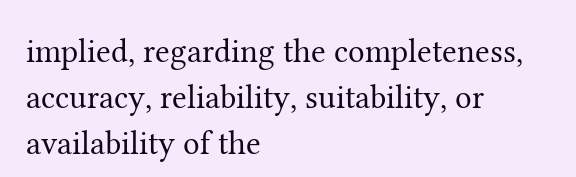implied, regarding the completeness, accuracy, reliability, suitability, or availability of the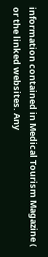information contained in Medical Tourism Magazine ( or the linked websites. Any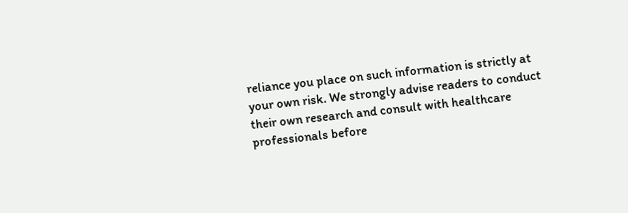reliance you place on such information is strictly at your own risk. We strongly advise readers to conduct their own research and consult with healthcare professionals before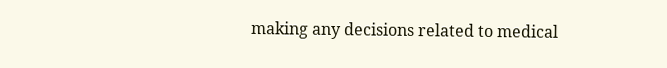making any decisions related to medical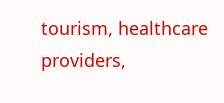tourism, healthcare providers,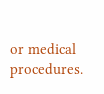or medical procedures.